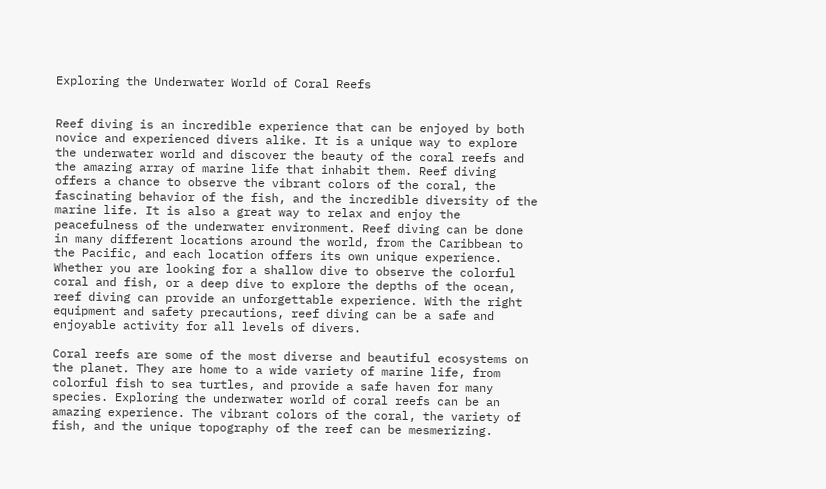Exploring the Underwater World of Coral Reefs


Reef diving is an incredible experience that can be enjoyed by both novice and experienced divers alike. It is a unique way to explore the underwater world and discover the beauty of the coral reefs and the amazing array of marine life that inhabit them. Reef diving offers a chance to observe the vibrant colors of the coral, the fascinating behavior of the fish, and the incredible diversity of the marine life. It is also a great way to relax and enjoy the peacefulness of the underwater environment. Reef diving can be done in many different locations around the world, from the Caribbean to the Pacific, and each location offers its own unique experience. Whether you are looking for a shallow dive to observe the colorful coral and fish, or a deep dive to explore the depths of the ocean, reef diving can provide an unforgettable experience. With the right equipment and safety precautions, reef diving can be a safe and enjoyable activity for all levels of divers.

Coral reefs are some of the most diverse and beautiful ecosystems on the planet. They are home to a wide variety of marine life, from colorful fish to sea turtles, and provide a safe haven for many species. Exploring the underwater world of coral reefs can be an amazing experience. The vibrant colors of the coral, the variety of fish, and the unique topography of the reef can be mesmerizing.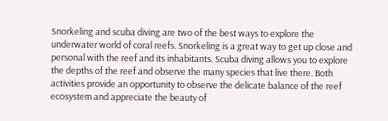Snorkeling and scuba diving are two of the best ways to explore the underwater world of coral reefs. Snorkeling is a great way to get up close and personal with the reef and its inhabitants. Scuba diving allows you to explore the depths of the reef and observe the many species that live there. Both activities provide an opportunity to observe the delicate balance of the reef ecosystem and appreciate the beauty of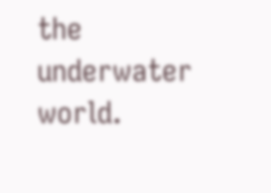the underwater world.